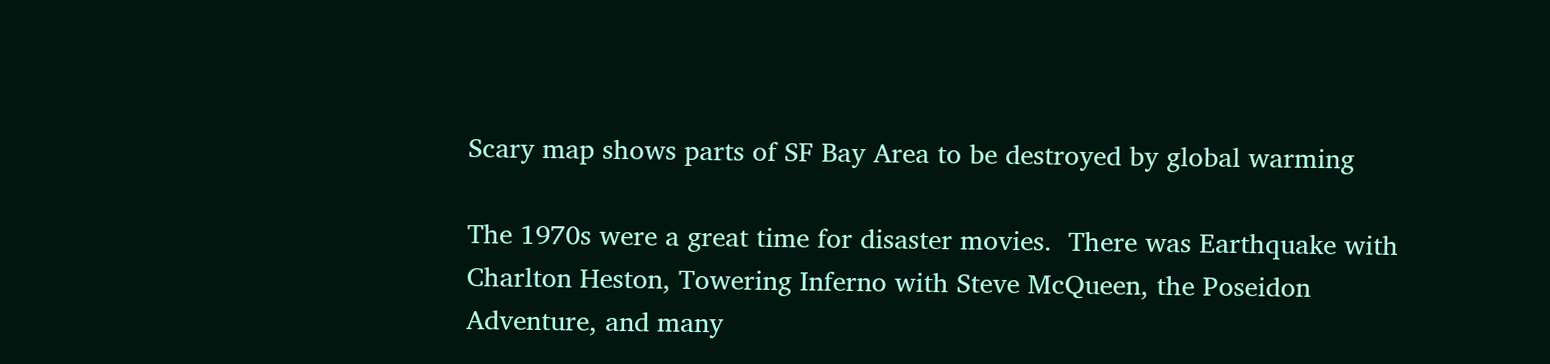Scary map shows parts of SF Bay Area to be destroyed by global warming

The 1970s were a great time for disaster movies.  There was Earthquake with Charlton Heston, Towering Inferno with Steve McQueen, the Poseidon Adventure, and many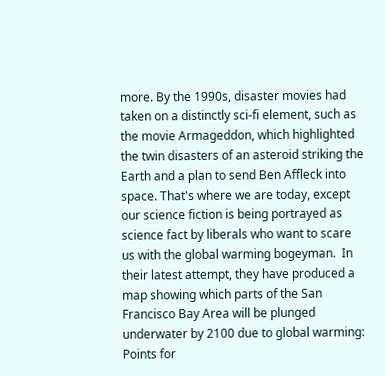more. By the 1990s, disaster movies had taken on a distinctly sci-fi element, such as the movie Armageddon, which highlighted the twin disasters of an asteroid striking the Earth and a plan to send Ben Affleck into space. That's where we are today, except our science fiction is being portrayed as science fact by liberals who want to scare us with the global warming bogeyman.  In their latest attempt, they have produced a map showing which parts of the San Francisco Bay Area will be plunged underwater by 2100 due to global warming: Points for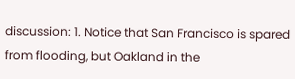discussion: 1. Notice that San Francisco is spared from flooding, but Oakland in the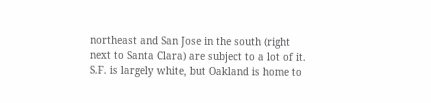northeast and San Jose in the south (right next to Santa Clara) are subject to a lot of it.  S.F. is largely white, but Oakland is home to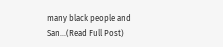many black people and San...(Read Full Post)